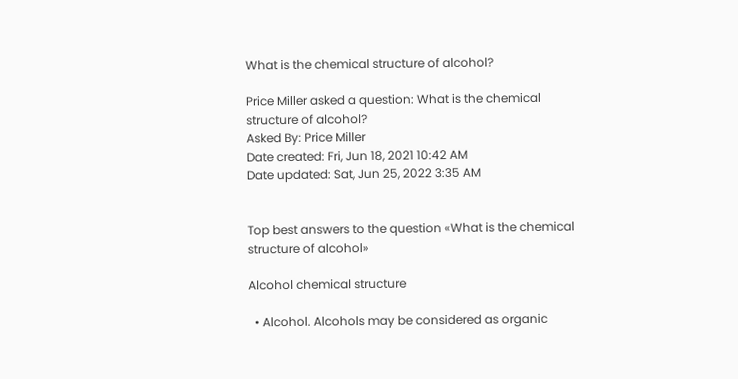What is the chemical structure of alcohol?

Price Miller asked a question: What is the chemical structure of alcohol?
Asked By: Price Miller
Date created: Fri, Jun 18, 2021 10:42 AM
Date updated: Sat, Jun 25, 2022 3:35 AM


Top best answers to the question «What is the chemical structure of alcohol»

Alcohol chemical structure

  • Alcohol. Alcohols may be considered as organic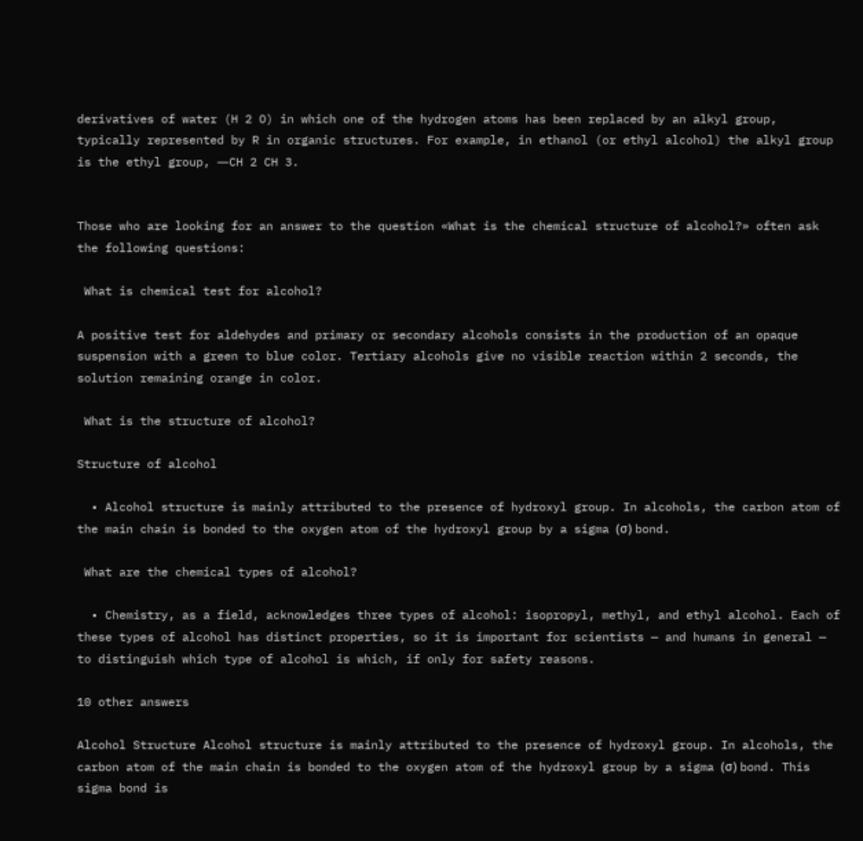derivatives of water (H 2 O) in which one of the hydrogen atoms has been replaced by an alkyl group, typically represented by R in organic structures. For example, in ethanol (or ethyl alcohol) the alkyl group is the ethyl group, ―CH 2 CH 3.


Those who are looking for an answer to the question «What is the chemical structure of alcohol?» often ask the following questions:

 What is chemical test for alcohol?

A positive test for aldehydes and primary or secondary alcohols consists in the production of an opaque suspension with a green to blue color. Tertiary alcohols give no visible reaction within 2 seconds, the solution remaining orange in color.

 What is the structure of alcohol?

Structure of alcohol

  • Alcohol structure is mainly attributed to the presence of hydroxyl group. In alcohols, the carbon atom of the main chain is bonded to the oxygen atom of the hydroxyl group by a sigma (σ) bond.

 What are the chemical types of alcohol?

  • Chemistry, as a field, acknowledges three types of alcohol: isopropyl, methyl, and ethyl alcohol. Each of these types of alcohol has distinct properties, so it is important for scientists — and humans in general — to distinguish which type of alcohol is which, if only for safety reasons.

10 other answers

Alcohol Structure Alcohol structure is mainly attributed to the presence of hydroxyl group. In alcohols, the carbon atom of the main chain is bonded to the oxygen atom of the hydroxyl group by a sigma (σ) bond. This sigma bond is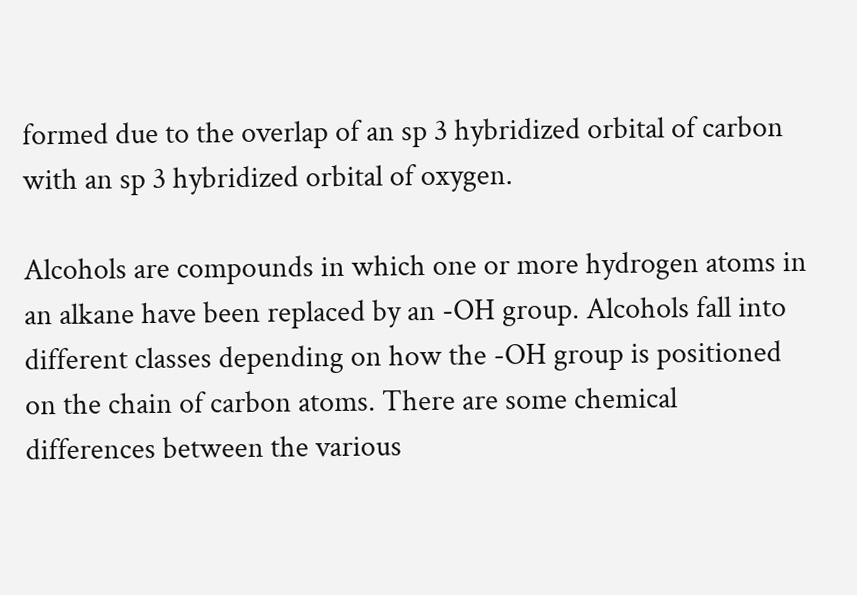formed due to the overlap of an sp 3 hybridized orbital of carbon with an sp 3 hybridized orbital of oxygen.

Alcohols are compounds in which one or more hydrogen atoms in an alkane have been replaced by an -OH group. Alcohols fall into different classes depending on how the -OH group is positioned on the chain of carbon atoms. There are some chemical differences between the various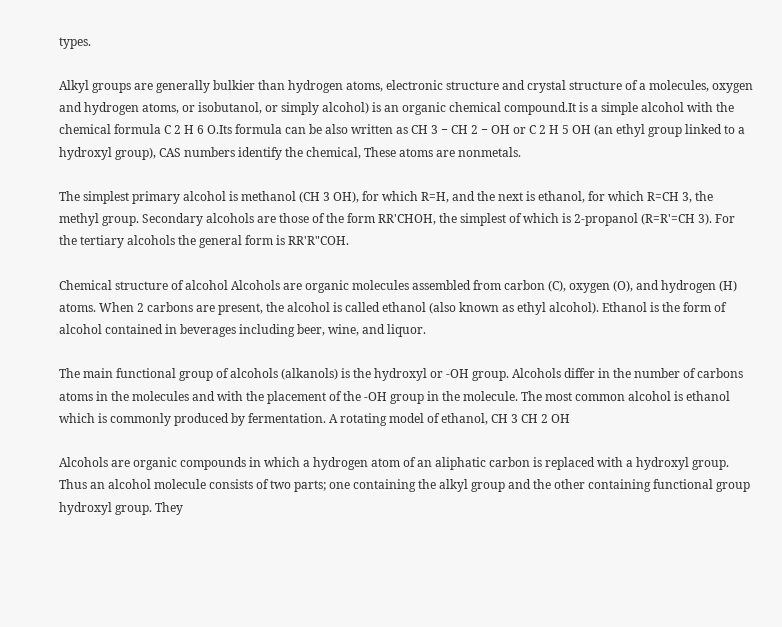types.

Alkyl groups are generally bulkier than hydrogen atoms, electronic structure and crystal structure of a molecules, oxygen and hydrogen atoms, or isobutanol, or simply alcohol) is an organic chemical compound.It is a simple alcohol with the chemical formula C 2 H 6 O.Its formula can be also written as CH 3 − CH 2 − OH or C 2 H 5 OH (an ethyl group linked to a hydroxyl group), CAS numbers identify the chemical, These atoms are nonmetals.

The simplest primary alcohol is methanol (CH 3 OH), for which R=H, and the next is ethanol, for which R=CH 3, the methyl group. Secondary alcohols are those of the form RR'CHOH, the simplest of which is 2-propanol (R=R'=CH 3). For the tertiary alcohols the general form is RR'R"COH.

Chemical structure of alcohol Alcohols are organic molecules assembled from carbon (C), oxygen (O), and hydrogen (H) atoms. When 2 carbons are present, the alcohol is called ethanol (also known as ethyl alcohol). Ethanol is the form of alcohol contained in beverages including beer, wine, and liquor.

The main functional group of alcohols (alkanols) is the hydroxyl or -OH group. Alcohols differ in the number of carbons atoms in the molecules and with the placement of the -OH group in the molecule. The most common alcohol is ethanol which is commonly produced by fermentation. A rotating model of ethanol, CH 3 CH 2 OH

Alcohols are organic compounds in which a hydrogen atom of an aliphatic carbon is replaced with a hydroxyl group. Thus an alcohol molecule consists of two parts; one containing the alkyl group and the other containing functional group hydroxyl group. They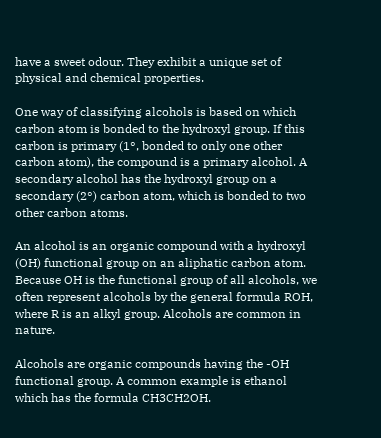have a sweet odour. They exhibit a unique set of physical and chemical properties.

One way of classifying alcohols is based on which carbon atom is bonded to the hydroxyl group. If this carbon is primary (1°, bonded to only one other carbon atom), the compound is a primary alcohol. A secondary alcohol has the hydroxyl group on a secondary (2°) carbon atom, which is bonded to two other carbon atoms.

An alcohol is an organic compound with a hydroxyl (OH) functional group on an aliphatic carbon atom. Because OH is the functional group of all alcohols, we often represent alcohols by the general formula ROH, where R is an alkyl group. Alcohols are common in nature.

Alcohols are organic compounds having the -OH functional group. A common example is ethanol which has the formula CH3CH2OH.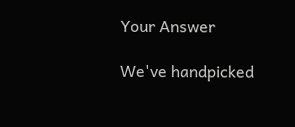Your Answer

We've handpicked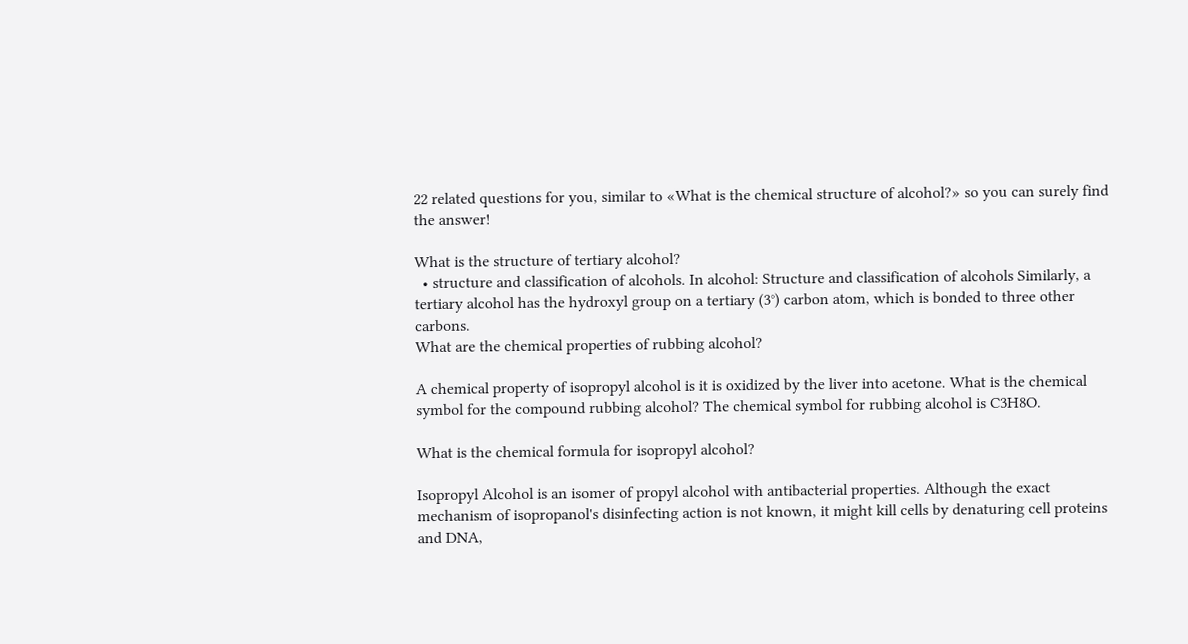22 related questions for you, similar to «What is the chemical structure of alcohol?» so you can surely find the answer!

What is the structure of tertiary alcohol?
  • structure and classification of alcohols. In alcohol: Structure and classification of alcohols Similarly, a tertiary alcohol has the hydroxyl group on a tertiary (3°) carbon atom, which is bonded to three other carbons.
What are the chemical properties of rubbing alcohol?

A chemical property of isopropyl alcohol is it is oxidized by the liver into acetone. What is the chemical symbol for the compound rubbing alcohol? The chemical symbol for rubbing alcohol is C3H8O.

What is the chemical formula for isopropyl alcohol?

Isopropyl Alcohol is an isomer of propyl alcohol with antibacterial properties. Although the exact mechanism of isopropanol's disinfecting action is not known, it might kill cells by denaturing cell proteins and DNA,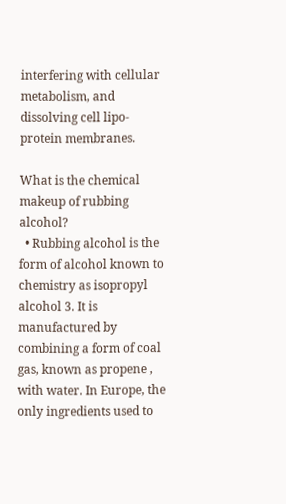interfering with cellular metabolism, and dissolving cell lipo-protein membranes.

What is the chemical makeup of rubbing alcohol?
  • Rubbing alcohol is the form of alcohol known to chemistry as isopropyl alcohol 3. It is manufactured by combining a form of coal gas, known as propene , with water. In Europe, the only ingredients used to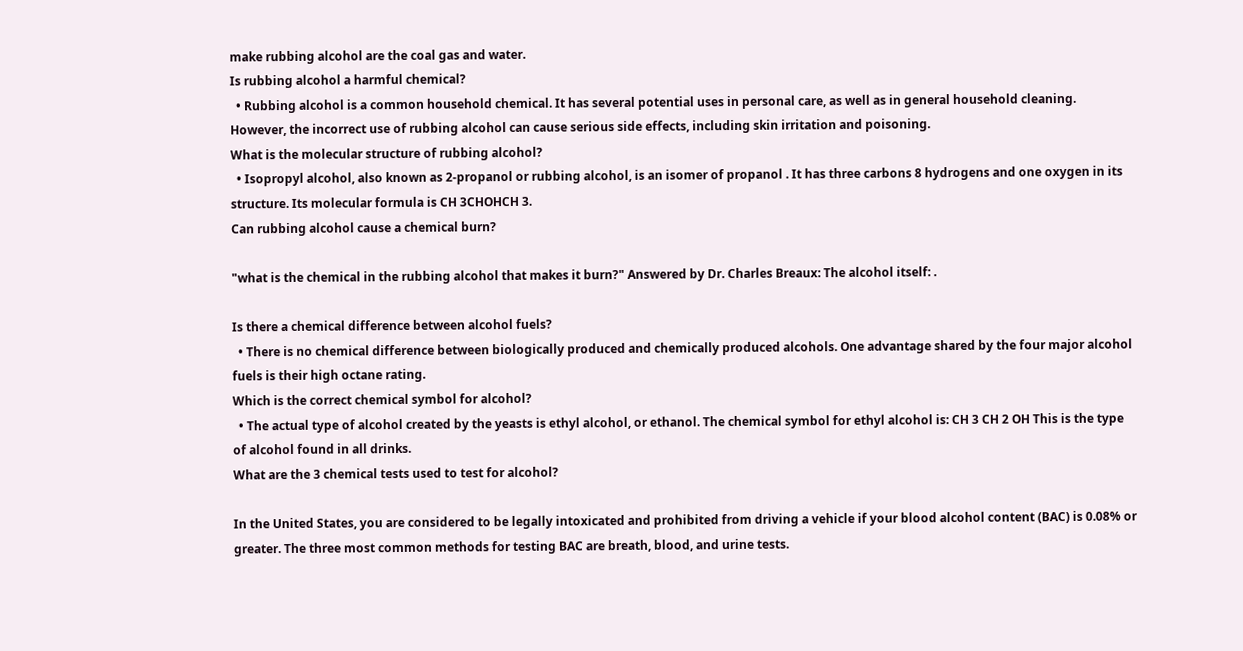make rubbing alcohol are the coal gas and water.
Is rubbing alcohol a harmful chemical?
  • Rubbing alcohol is a common household chemical. It has several potential uses in personal care, as well as in general household cleaning. However, the incorrect use of rubbing alcohol can cause serious side effects, including skin irritation and poisoning.
What is the molecular structure of rubbing alcohol?
  • Isopropyl alcohol, also known as 2-propanol or rubbing alcohol, is an isomer of propanol . It has three carbons 8 hydrogens and one oxygen in its structure. Its molecular formula is CH 3CHOHCH 3.
Can rubbing alcohol cause a chemical burn?

"what is the chemical in the rubbing alcohol that makes it burn?" Answered by Dr. Charles Breaux: The alcohol itself: .

Is there a chemical difference between alcohol fuels?
  • There is no chemical difference between biologically produced and chemically produced alcohols. One advantage shared by the four major alcohol fuels is their high octane rating.
Which is the correct chemical symbol for alcohol?
  • The actual type of alcohol created by the yeasts is ethyl alcohol, or ethanol. The chemical symbol for ethyl alcohol is: CH 3 CH 2 OH This is the type of alcohol found in all drinks.
What are the 3 chemical tests used to test for alcohol?

In the United States, you are considered to be legally intoxicated and prohibited from driving a vehicle if your blood alcohol content (BAC) is 0.08% or greater. The three most common methods for testing BAC are breath, blood, and urine tests.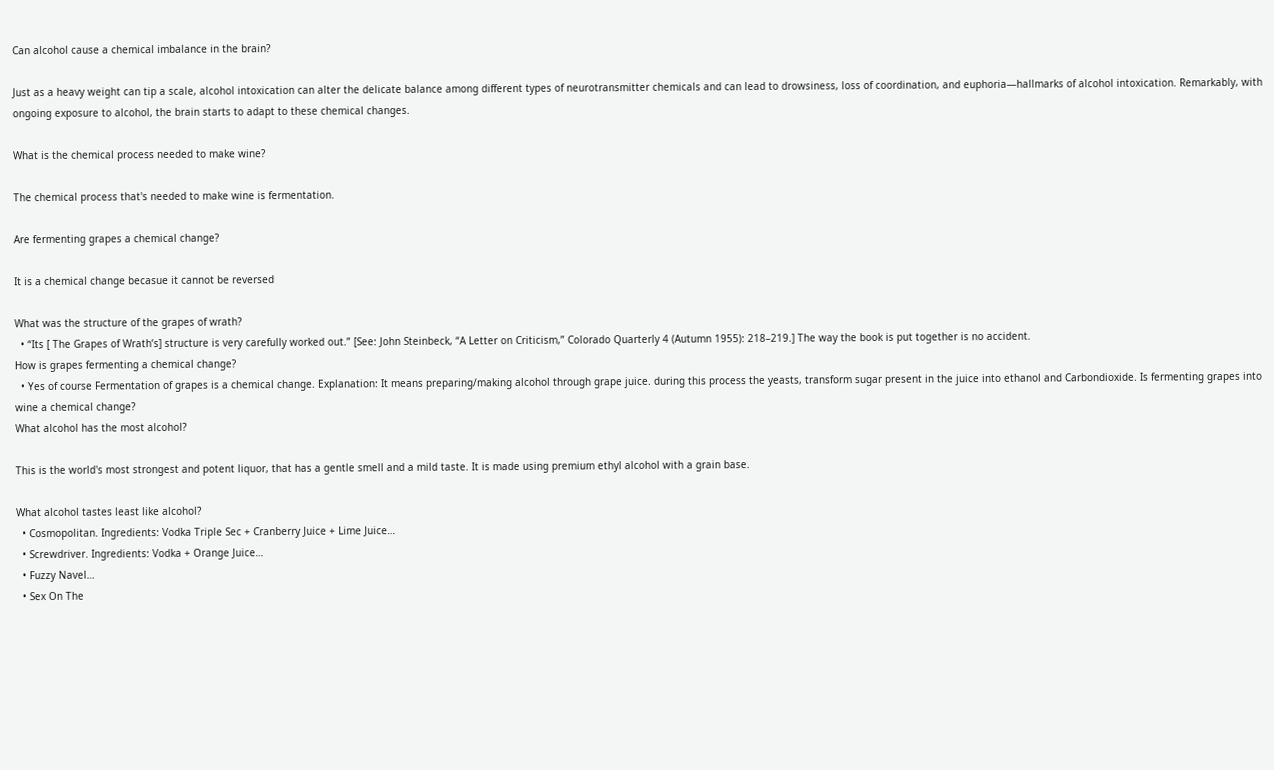Can alcohol cause a chemical imbalance in the brain?

Just as a heavy weight can tip a scale, alcohol intoxication can alter the delicate balance among different types of neurotransmitter chemicals and can lead to drowsiness, loss of coordination, and euphoria—hallmarks of alcohol intoxication. Remarkably, with ongoing exposure to alcohol, the brain starts to adapt to these chemical changes.

What is the chemical process needed to make wine?

The chemical process that's needed to make wine is fermentation.

Are fermenting grapes a chemical change?

It is a chemical change becasue it cannot be reversed

What was the structure of the grapes of wrath?
  • “Its [ The Grapes of Wrath’s] structure is very carefully worked out.” [See: John Steinbeck, “A Letter on Criticism,” Colorado Quarterly 4 (Autumn 1955): 218–219.] The way the book is put together is no accident.
How is grapes fermenting a chemical change?
  • Yes of course Fermentation of grapes is a chemical change. Explanation: It means preparing/making alcohol through grape juice. during this process the yeasts, transform sugar present in the juice into ethanol and Carbondioxide. Is fermenting grapes into wine a chemical change?
What alcohol has the most alcohol?

This is the world's most strongest and potent liquor, that has a gentle smell and a mild taste. It is made using premium ethyl alcohol with a grain base.

What alcohol tastes least like alcohol?
  • Cosmopolitan. Ingredients: Vodka Triple Sec + Cranberry Juice + Lime Juice…
  • Screwdriver. Ingredients: Vodka + Orange Juice…
  • Fuzzy Navel…
  • Sex On The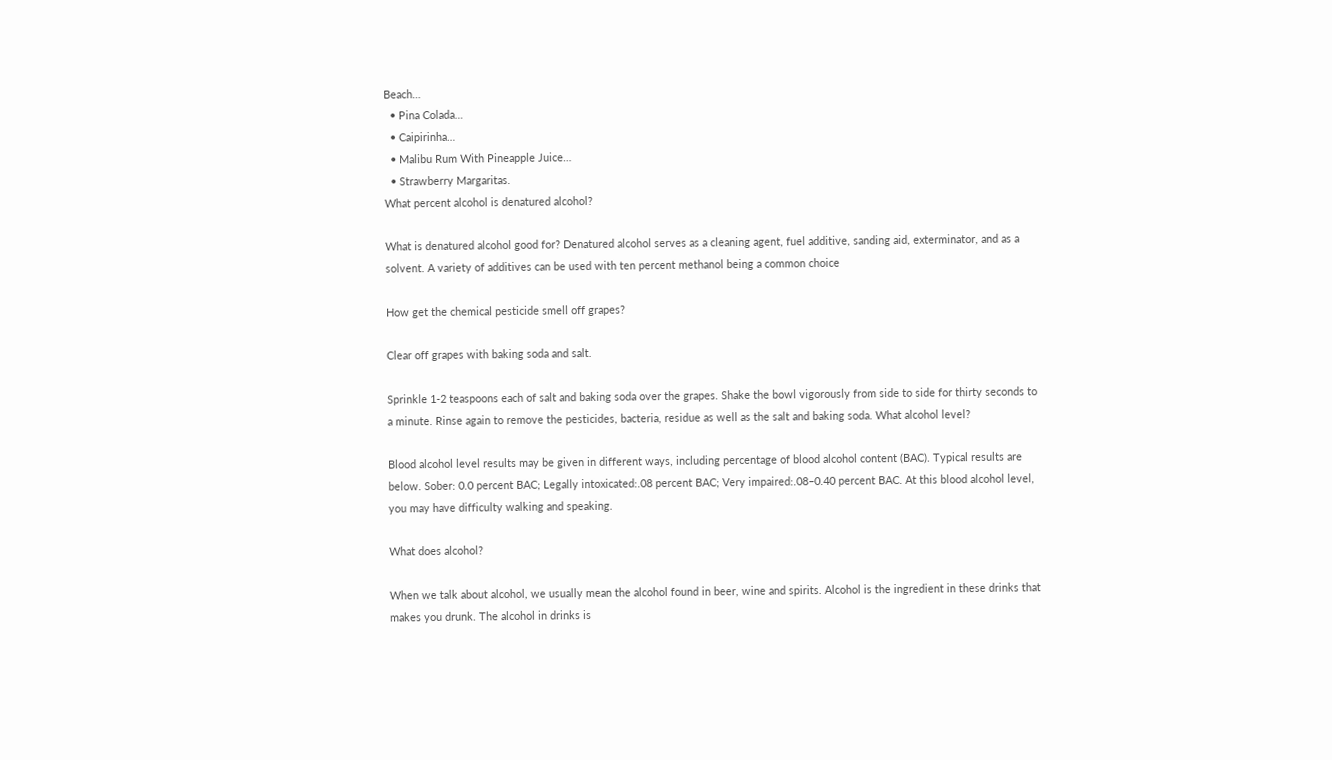Beach…
  • Pina Colada…
  • Caipirinha…
  • Malibu Rum With Pineapple Juice…
  • Strawberry Margaritas.
What percent alcohol is denatured alcohol?

What is denatured alcohol good for? Denatured alcohol serves as a cleaning agent, fuel additive, sanding aid, exterminator, and as a solvent. A variety of additives can be used with ten percent methanol being a common choice

How get the chemical pesticide smell off grapes?

Clear off grapes with baking soda and salt.

Sprinkle 1-2 teaspoons each of salt and baking soda over the grapes. Shake the bowl vigorously from side to side for thirty seconds to a minute. Rinse again to remove the pesticides, bacteria, residue as well as the salt and baking soda. What alcohol level?

Blood alcohol level results may be given in different ways, including percentage of blood alcohol content (BAC). Typical results are below. Sober: 0.0 percent BAC; Legally intoxicated:.08 percent BAC; Very impaired:.08–0.40 percent BAC. At this blood alcohol level, you may have difficulty walking and speaking.

What does alcohol?

When we talk about alcohol, we usually mean the alcohol found in beer, wine and spirits. Alcohol is the ingredient in these drinks that makes you drunk. The alcohol in drinks is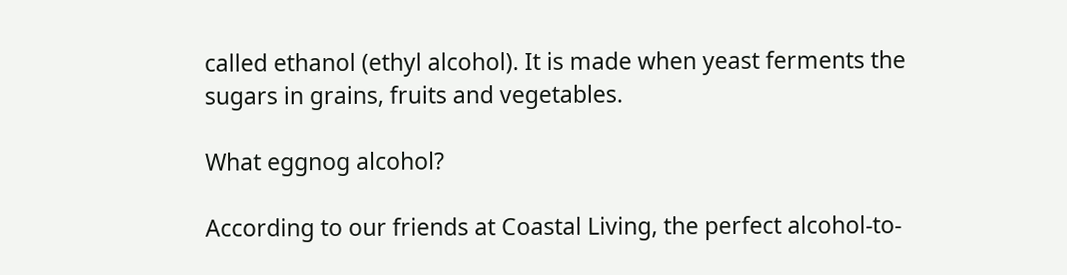called ethanol (ethyl alcohol). It is made when yeast ferments the sugars in grains, fruits and vegetables.

What eggnog alcohol?

According to our friends at Coastal Living, the perfect alcohol-to-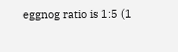eggnog ratio is 1:5 (1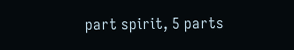part spirit, 5 parts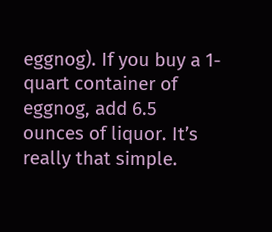eggnog). If you buy a 1-quart container of eggnog, add 6.5 ounces of liquor. It’s really that simple.